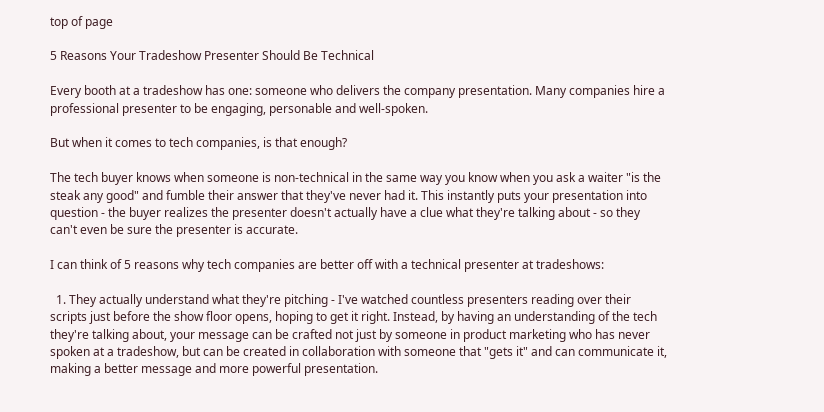top of page

5 Reasons Your Tradeshow Presenter Should Be Technical

Every booth at a tradeshow has one: someone who delivers the company presentation. Many companies hire a professional presenter to be engaging, personable and well-spoken.

But when it comes to tech companies, is that enough?

The tech buyer knows when someone is non-technical in the same way you know when you ask a waiter "is the steak any good" and fumble their answer that they've never had it. This instantly puts your presentation into question - the buyer realizes the presenter doesn't actually have a clue what they're talking about - so they can't even be sure the presenter is accurate.

I can think of 5 reasons why tech companies are better off with a technical presenter at tradeshows:

  1. They actually understand what they're pitching - I've watched countless presenters reading over their scripts just before the show floor opens, hoping to get it right. Instead, by having an understanding of the tech they're talking about, your message can be crafted not just by someone in product marketing who has never spoken at a tradeshow, but can be created in collaboration with someone that "gets it" and can communicate it, making a better message and more powerful presentation.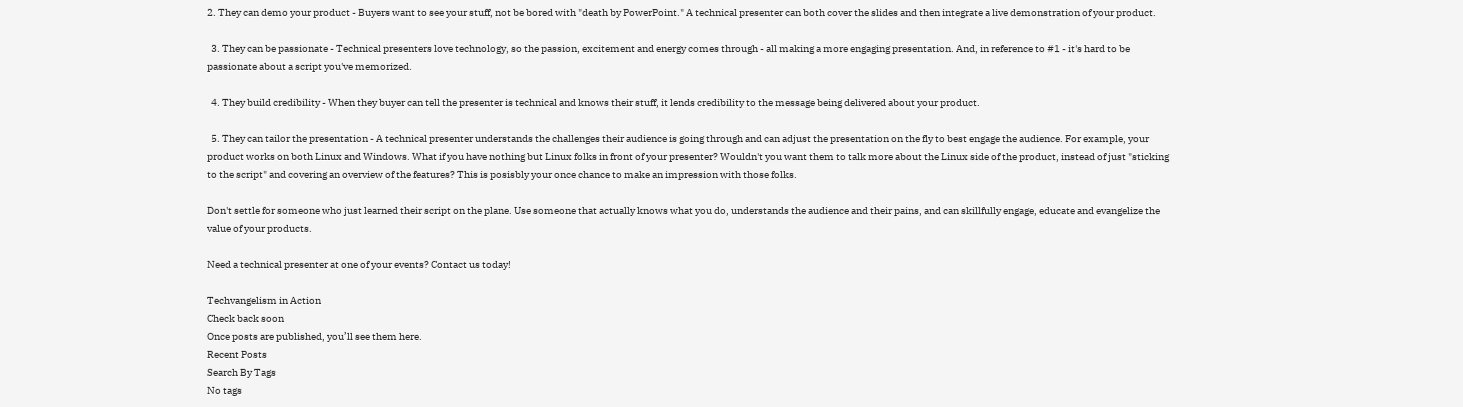2. They can demo your product - Buyers want to see your stuff, not be bored with "death by PowerPoint." A technical presenter can both cover the slides and then integrate a live demonstration of your product.

  3. They can be passionate - Technical presenters love technology, so the passion, excitement and energy comes through - all making a more engaging presentation. And, in reference to #1 - it's hard to be passionate about a script you've memorized.

  4. They build credibility - When they buyer can tell the presenter is technical and knows their stuff, it lends credibility to the message being delivered about your product.

  5. They can tailor the presentation - A technical presenter understands the challenges their audience is going through and can adjust the presentation on the fly to best engage the audience. For example, your product works on both Linux and Windows. What if you have nothing but Linux folks in front of your presenter? Wouldn't you want them to talk more about the Linux side of the product, instead of just "sticking to the script" and covering an overview of the features? This is posisbly your once chance to make an impression with those folks.

Don't settle for someone who just learned their script on the plane. Use someone that actually knows what you do, understands the audience and their pains, and can skillfully engage, educate and evangelize the value of your products.

Need a technical presenter at one of your events? Contact us today!

Techvangelism in Action
Check back soon
Once posts are published, you’ll see them here.
Recent Posts
Search By Tags
No tags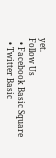yet.
Follow Us
  • Facebook Basic Square
  • Twitter Basic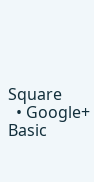Square
  • Google+ Basic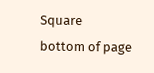Square
bottom of page